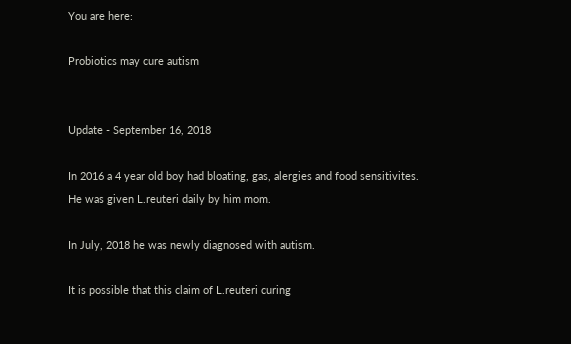You are here:

Probiotics may cure autism


Update - September 16, 2018

In 2016 a 4 year old boy had bloating, gas, alergies and food sensitivites.
He was given L.reuteri daily by him mom.

In July, 2018 he was newly diagnosed with autism.

It is possible that this claim of L.reuteri curing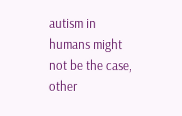autism in humans might not be the case, other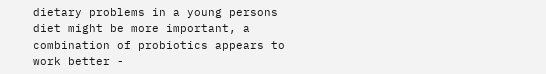dietary problems in a young persons diet might be more important, a combination of probiotics appears to work better -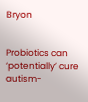Bryon


Probiotics can ‘potentially’ cure autism-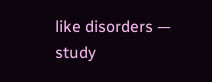like disorders — study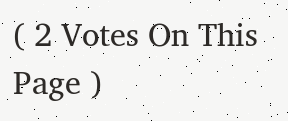( 2 Votes On This Page )